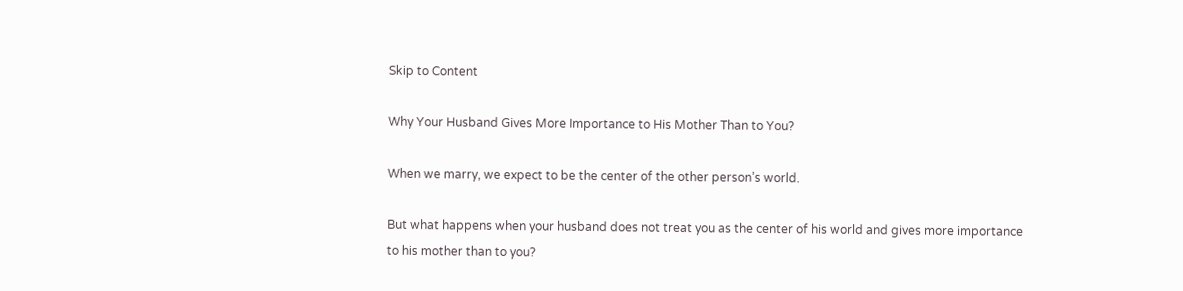Skip to Content

Why Your Husband Gives More Importance to His Mother Than to You?

When we marry, we expect to be the center of the other person’s world.

But what happens when your husband does not treat you as the center of his world and gives more importance to his mother than to you?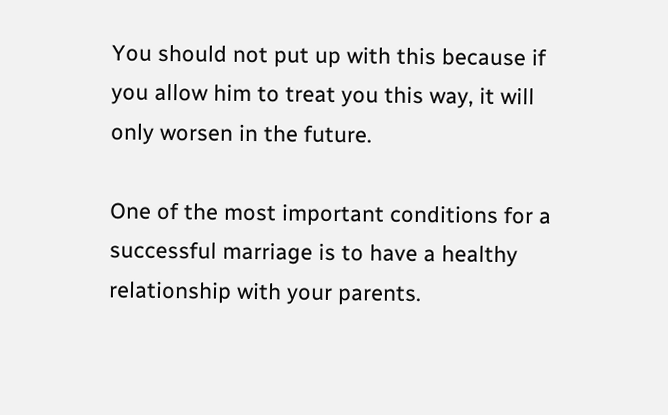You should not put up with this because if you allow him to treat you this way, it will only worsen in the future.

One of the most important conditions for a successful marriage is to have a healthy relationship with your parents.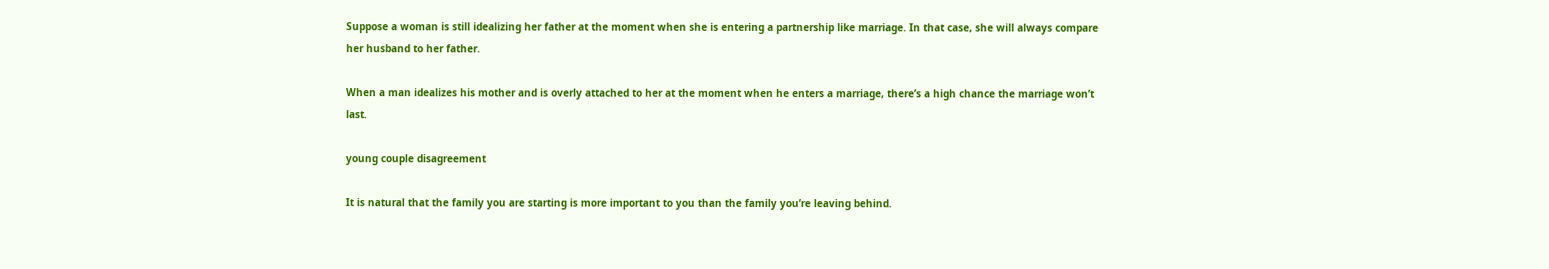Suppose a woman is still idealizing her father at the moment when she is entering a partnership like marriage. In that case, she will always compare her husband to her father.

When a man idealizes his mother and is overly attached to her at the moment when he enters a marriage, there’s a high chance the marriage won’t last.

young couple disagreement

It is natural that the family you are starting is more important to you than the family you’re leaving behind.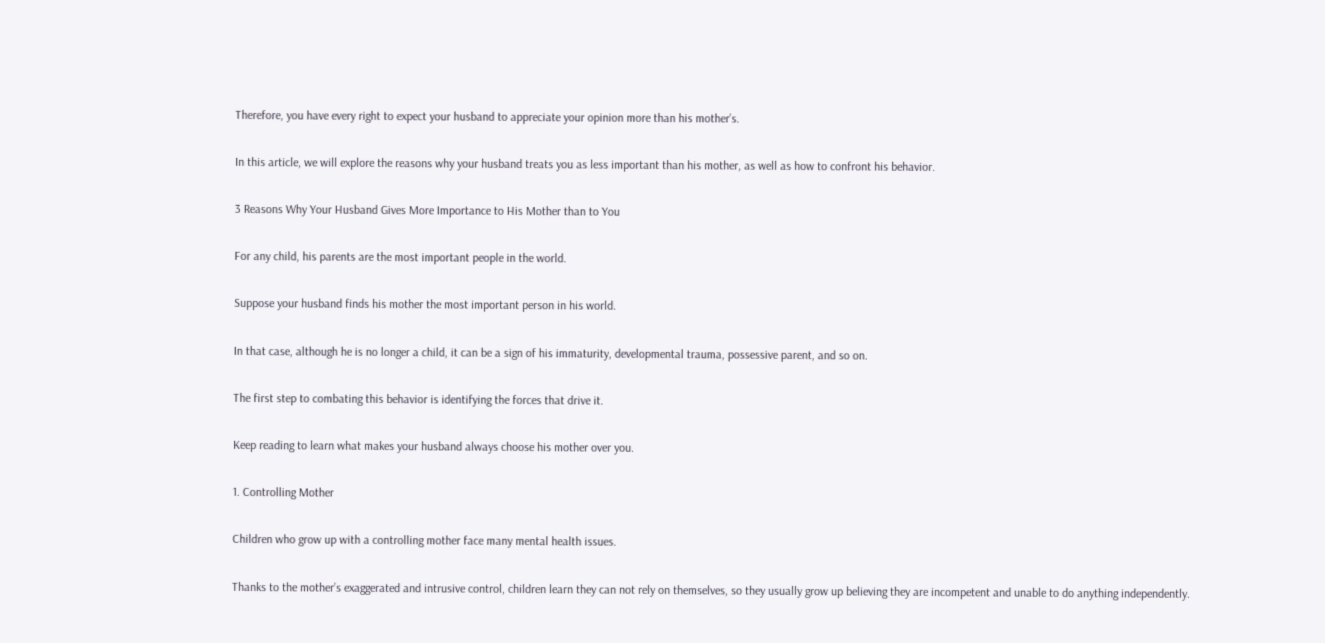Therefore, you have every right to expect your husband to appreciate your opinion more than his mother’s.

In this article, we will explore the reasons why your husband treats you as less important than his mother, as well as how to confront his behavior.

3 Reasons Why Your Husband Gives More Importance to His Mother than to You

For any child, his parents are the most important people in the world.

Suppose your husband finds his mother the most important person in his world.

In that case, although he is no longer a child, it can be a sign of his immaturity, developmental trauma, possessive parent, and so on.

The first step to combating this behavior is identifying the forces that drive it.

Keep reading to learn what makes your husband always choose his mother over you.

1. Controlling Mother

Children who grow up with a controlling mother face many mental health issues.

Thanks to the mother’s exaggerated and intrusive control, children learn they can not rely on themselves, so they usually grow up believing they are incompetent and unable to do anything independently.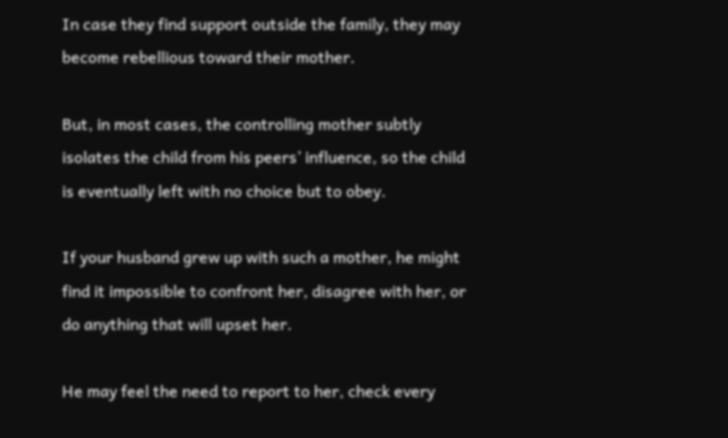In case they find support outside the family, they may become rebellious toward their mother.

But, in most cases, the controlling mother subtly isolates the child from his peers’ influence, so the child is eventually left with no choice but to obey.

If your husband grew up with such a mother, he might find it impossible to confront her, disagree with her, or do anything that will upset her.

He may feel the need to report to her, check every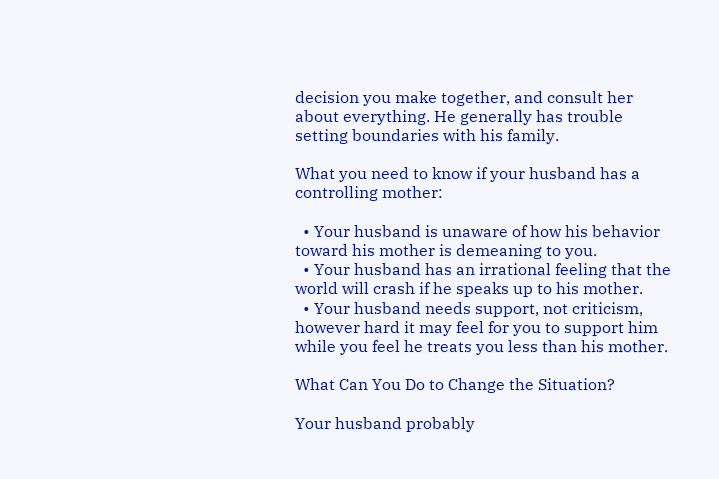decision you make together, and consult her about everything. He generally has trouble setting boundaries with his family.

What you need to know if your husband has a controlling mother:

  • Your husband is unaware of how his behavior toward his mother is demeaning to you.
  • Your husband has an irrational feeling that the world will crash if he speaks up to his mother.
  • Your husband needs support, not criticism, however hard it may feel for you to support him while you feel he treats you less than his mother.

What Can You Do to Change the Situation?

Your husband probably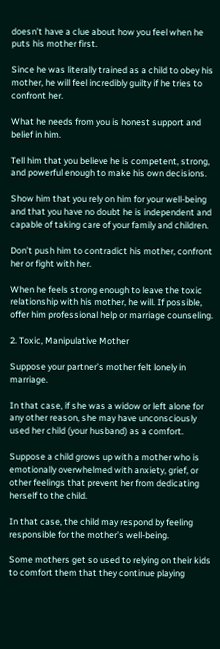doesn’t have a clue about how you feel when he puts his mother first.

Since he was literally trained as a child to obey his mother, he will feel incredibly guilty if he tries to confront her.

What he needs from you is honest support and belief in him.

Tell him that you believe he is competent, strong, and powerful enough to make his own decisions.

Show him that you rely on him for your well-being and that you have no doubt he is independent and capable of taking care of your family and children.

Don’t push him to contradict his mother, confront her or fight with her.

When he feels strong enough to leave the toxic relationship with his mother, he will. If possible, offer him professional help or marriage counseling.

2. Toxic, Manipulative Mother

Suppose your partner’s mother felt lonely in marriage.

In that case, if she was a widow or left alone for any other reason, she may have unconsciously used her child (your husband) as a comfort.

Suppose a child grows up with a mother who is emotionally overwhelmed with anxiety, grief, or other feelings that prevent her from dedicating herself to the child.

In that case, the child may respond by feeling responsible for the mother’s well-being.

Some mothers get so used to relying on their kids to comfort them that they continue playing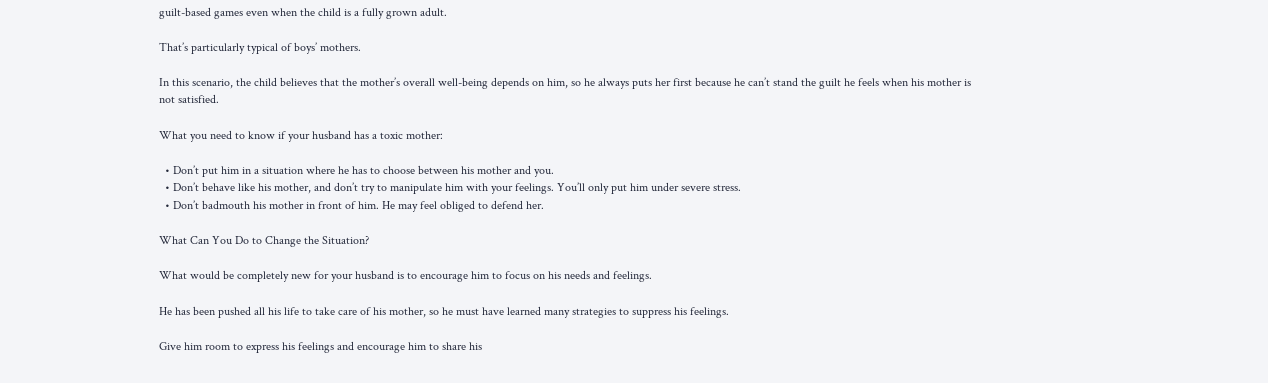guilt-based games even when the child is a fully grown adult.

That’s particularly typical of boys’ mothers.

In this scenario, the child believes that the mother’s overall well-being depends on him, so he always puts her first because he can’t stand the guilt he feels when his mother is not satisfied.

What you need to know if your husband has a toxic mother:

  • Don’t put him in a situation where he has to choose between his mother and you.
  • Don’t behave like his mother, and don’t try to manipulate him with your feelings. You’ll only put him under severe stress.
  • Don’t badmouth his mother in front of him. He may feel obliged to defend her.

What Can You Do to Change the Situation?

What would be completely new for your husband is to encourage him to focus on his needs and feelings.

He has been pushed all his life to take care of his mother, so he must have learned many strategies to suppress his feelings.

Give him room to express his feelings and encourage him to share his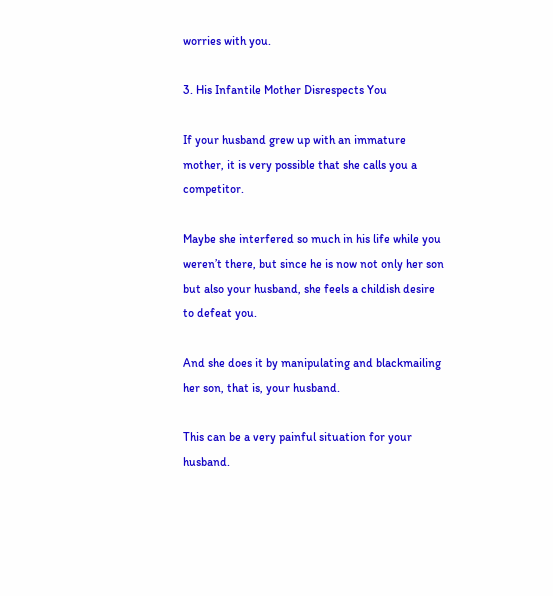worries with you.

3. His Infantile Mother Disrespects You

If your husband grew up with an immature mother, it is very possible that she calls you a competitor.

Maybe she interfered so much in his life while you weren’t there, but since he is now not only her son but also your husband, she feels a childish desire to defeat you.

And she does it by manipulating and blackmailing her son, that is, your husband.

This can be a very painful situation for your husband.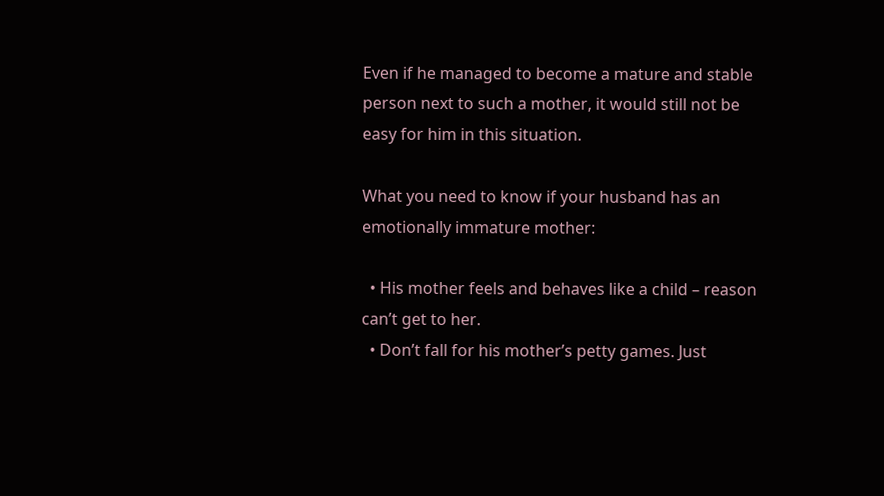Even if he managed to become a mature and stable person next to such a mother, it would still not be easy for him in this situation.

What you need to know if your husband has an emotionally immature mother:

  • His mother feels and behaves like a child – reason can’t get to her.
  • Don’t fall for his mother’s petty games. Just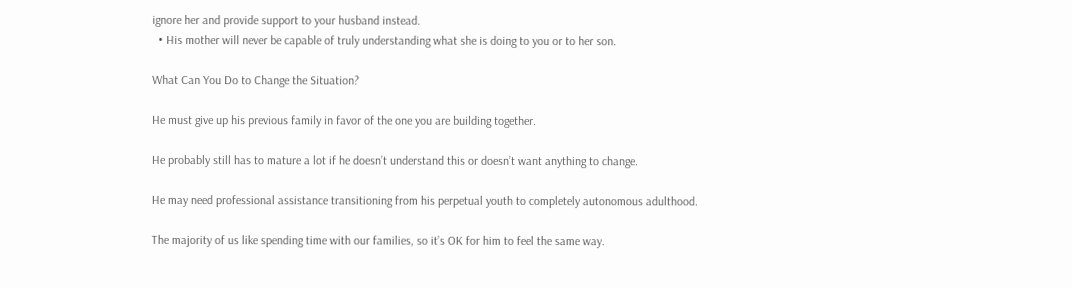ignore her and provide support to your husband instead.
  • His mother will never be capable of truly understanding what she is doing to you or to her son.

What Can You Do to Change the Situation?

He must give up his previous family in favor of the one you are building together.

He probably still has to mature a lot if he doesn’t understand this or doesn’t want anything to change.

He may need professional assistance transitioning from his perpetual youth to completely autonomous adulthood.

The majority of us like spending time with our families, so it’s OK for him to feel the same way.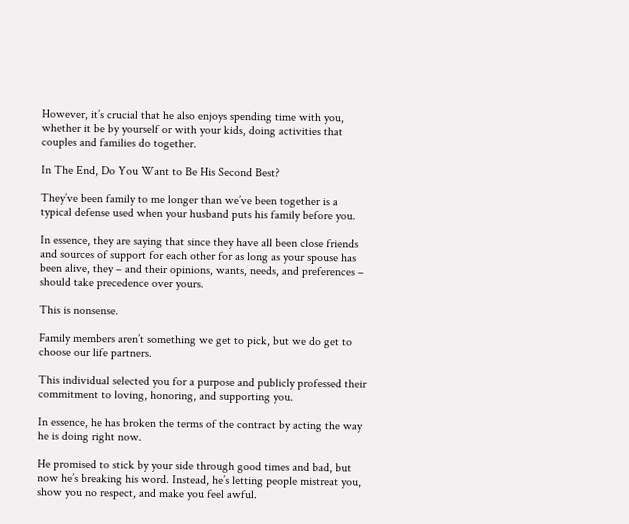However, it’s crucial that he also enjoys spending time with you, whether it be by yourself or with your kids, doing activities that couples and families do together.

In The End, Do You Want to Be His Second Best?

They’ve been family to me longer than we’ve been together is a typical defense used when your husband puts his family before you.

In essence, they are saying that since they have all been close friends and sources of support for each other for as long as your spouse has been alive, they – and their opinions, wants, needs, and preferences – should take precedence over yours.

This is nonsense.

Family members aren’t something we get to pick, but we do get to choose our life partners.

This individual selected you for a purpose and publicly professed their commitment to loving, honoring, and supporting you.

In essence, he has broken the terms of the contract by acting the way he is doing right now.

He promised to stick by your side through good times and bad, but now he’s breaking his word. Instead, he’s letting people mistreat you, show you no respect, and make you feel awful.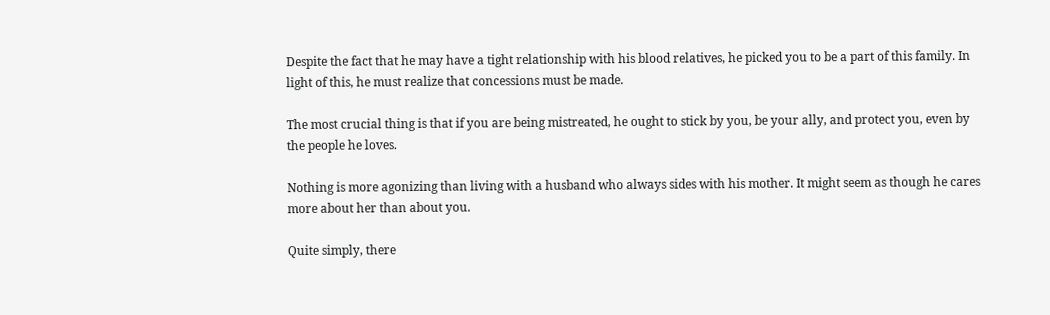Despite the fact that he may have a tight relationship with his blood relatives, he picked you to be a part of this family. In light of this, he must realize that concessions must be made.

The most crucial thing is that if you are being mistreated, he ought to stick by you, be your ally, and protect you, even by the people he loves.

Nothing is more agonizing than living with a husband who always sides with his mother. It might seem as though he cares more about her than about you.

Quite simply, there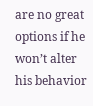are no great options if he won’t alter his behavior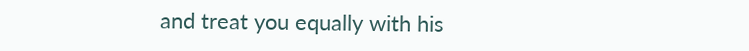and treat you equally with his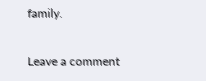family.

Leave a comment